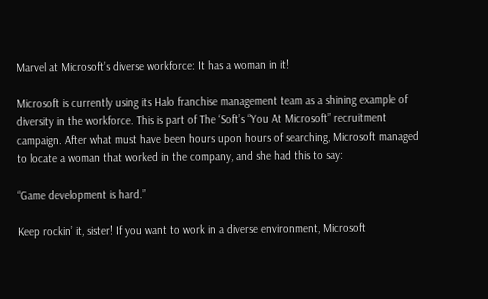Marvel at Microsoft’s diverse workforce: It has a woman in it!

Microsoft is currently using its Halo franchise management team as a shining example of diversity in the workforce. This is part of The ‘Soft’s “You At Microsoft” recruitment campaign. After what must have been hours upon hours of searching, Microsoft managed to locate a woman that worked in the company, and she had this to say:

“Game development is hard.”

Keep rockin’ it, sister! If you want to work in a diverse environment, Microsoft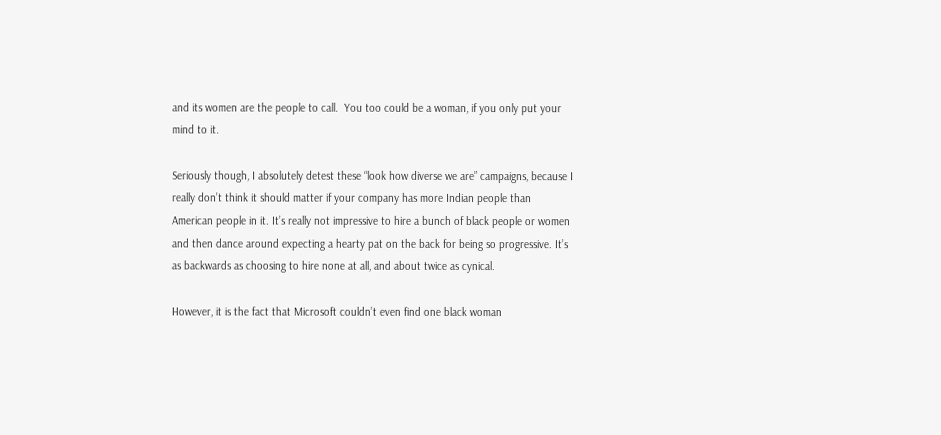and its women are the people to call.  You too could be a woman, if you only put your mind to it.

Seriously though, I absolutely detest these “look how diverse we are” campaigns, because I really don’t think it should matter if your company has more Indian people than American people in it. It’s really not impressive to hire a bunch of black people or women and then dance around expecting a hearty pat on the back for being so progressive. It’s as backwards as choosing to hire none at all, and about twice as cynical.

However, it is the fact that Microsoft couldn’t even find one black woman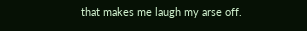that makes me laugh my arse off.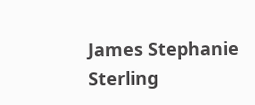James Stephanie Sterling